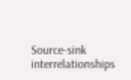Source-sink interrelationships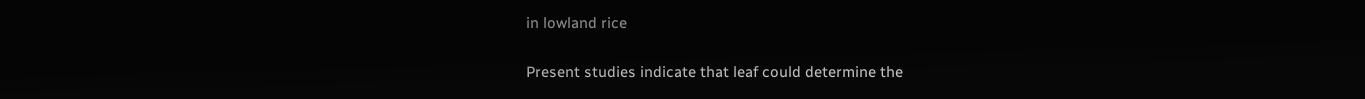in lowland rice


Present studies indicate that leaf could determine the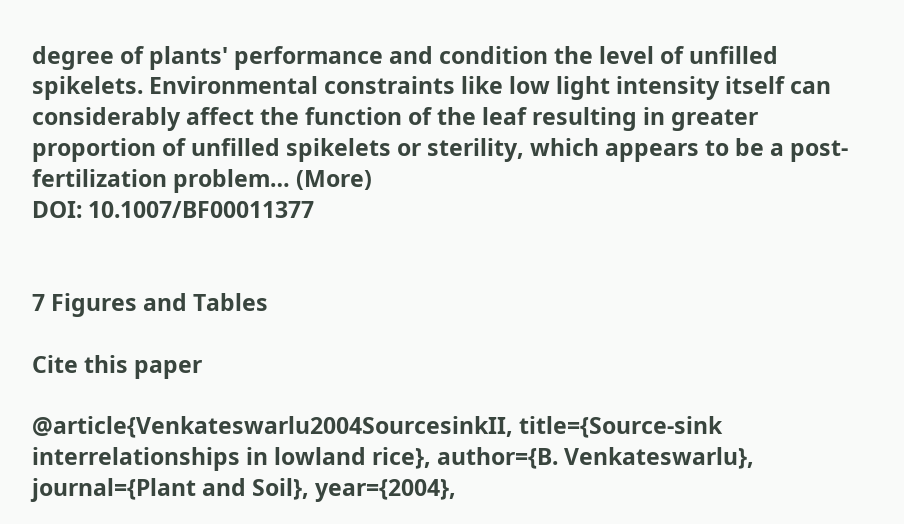degree of plants' performance and condition the level of unfilled spikelets. Environmental constraints like low light intensity itself can considerably affect the function of the leaf resulting in greater proportion of unfilled spikelets or sterility, which appears to be a post-fertilization problem… (More)
DOI: 10.1007/BF00011377


7 Figures and Tables

Cite this paper

@article{Venkateswarlu2004SourcesinkII, title={Source-sink interrelationships in lowland rice}, author={B. Venkateswarlu}, journal={Plant and Soil}, year={2004},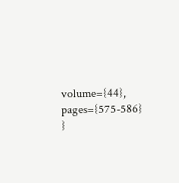volume={44}, pages={575-586} }